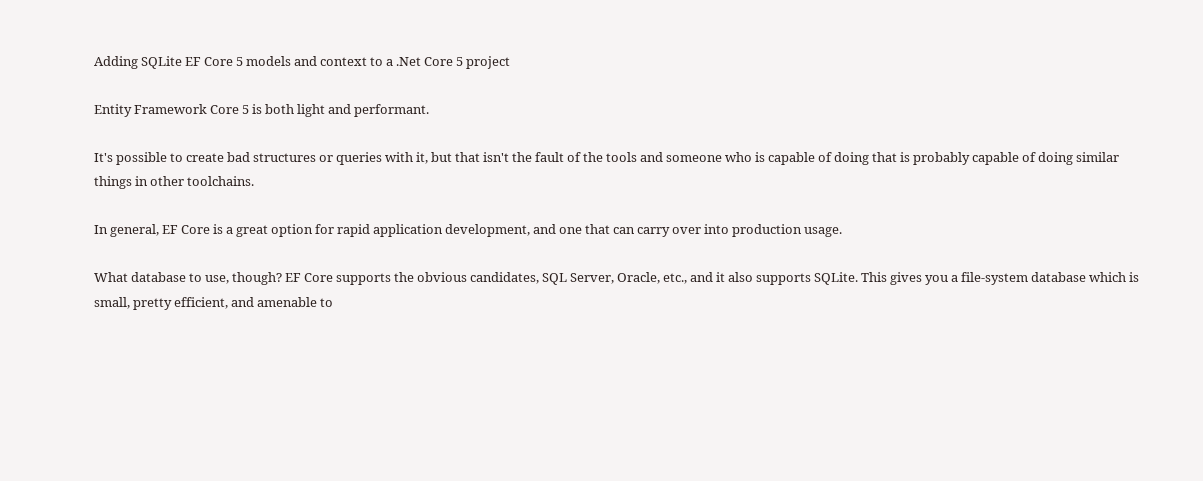Adding SQLite EF Core 5 models and context to a .Net Core 5 project

Entity Framework Core 5 is both light and performant.

It's possible to create bad structures or queries with it, but that isn't the fault of the tools and someone who is capable of doing that is probably capable of doing similar things in other toolchains.

In general, EF Core is a great option for rapid application development, and one that can carry over into production usage.

What database to use, though? EF Core supports the obvious candidates, SQL Server, Oracle, etc., and it also supports SQLite. This gives you a file-system database which is small, pretty efficient, and amenable to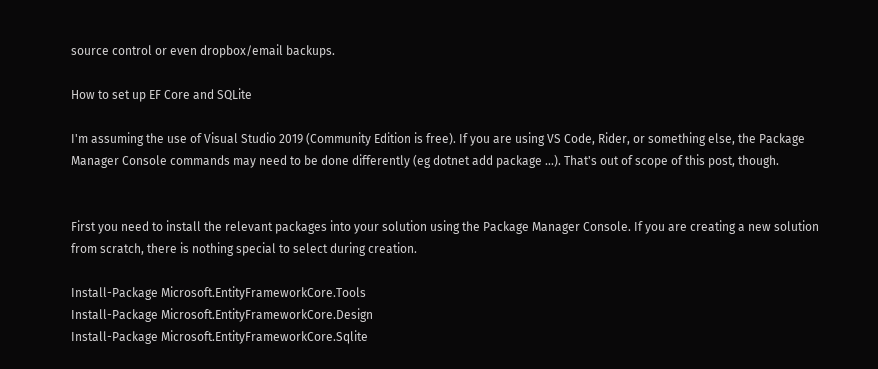source control or even dropbox/email backups.

How to set up EF Core and SQLite

I'm assuming the use of Visual Studio 2019 (Community Edition is free). If you are using VS Code, Rider, or something else, the Package Manager Console commands may need to be done differently (eg dotnet add package ...). That's out of scope of this post, though.


First you need to install the relevant packages into your solution using the Package Manager Console. If you are creating a new solution from scratch, there is nothing special to select during creation.

Install-Package Microsoft.EntityFrameworkCore.Tools
Install-Package Microsoft.EntityFrameworkCore.Design
Install-Package Microsoft.EntityFrameworkCore.Sqlite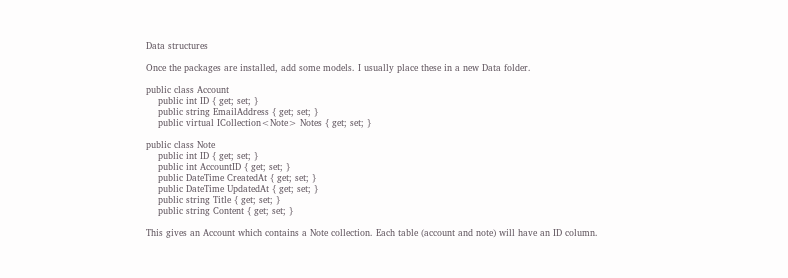Data structures

Once the packages are installed, add some models. I usually place these in a new Data folder.

public class Account
    public int ID { get; set; }
    public string EmailAddress { get; set; }
    public virtual ICollection<Note> Notes { get; set; }

public class Note
    public int ID { get; set; }
    public int AccountID { get; set; }
    public DateTime CreatedAt { get; set; }
    public DateTime UpdatedAt { get; set; }
    public string Title { get; set; }
    public string Content { get; set; }

This gives an Account which contains a Note collection. Each table (account and note) will have an ID column.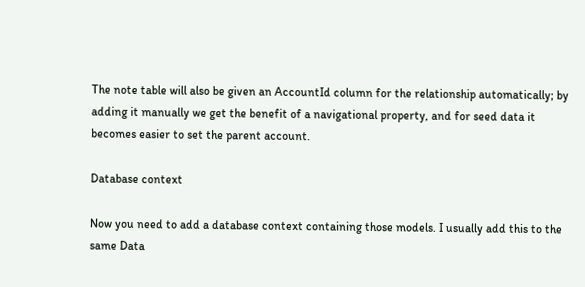The note table will also be given an AccountId column for the relationship automatically; by adding it manually we get the benefit of a navigational property, and for seed data it becomes easier to set the parent account.

Database context

Now you need to add a database context containing those models. I usually add this to the same Data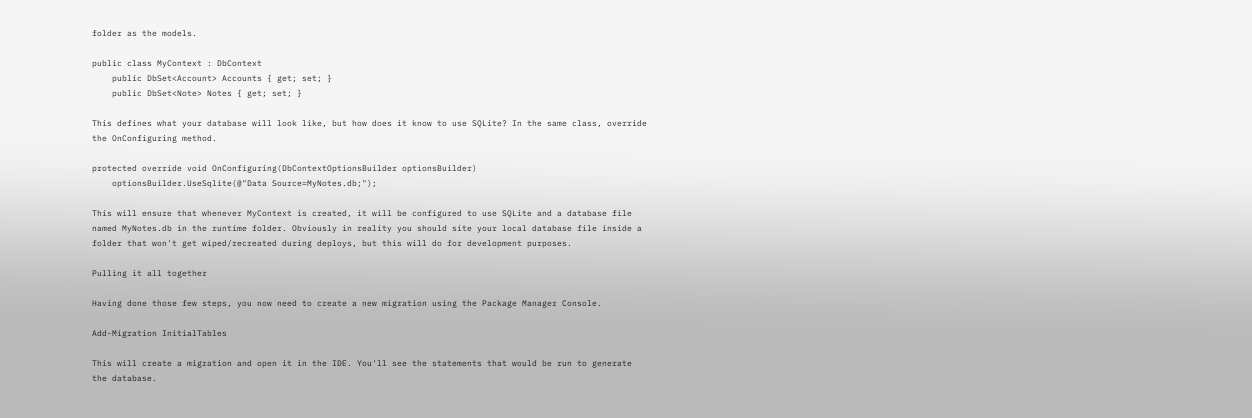folder as the models.

public class MyContext : DbContext
    public DbSet<Account> Accounts { get; set; }
    public DbSet<Note> Notes { get; set; }

This defines what your database will look like, but how does it know to use SQLite? In the same class, override the OnConfiguring method.

protected override void OnConfiguring(DbContextOptionsBuilder optionsBuilder)
    optionsBuilder.UseSqlite(@"Data Source=MyNotes.db;");

This will ensure that whenever MyContext is created, it will be configured to use SQLite and a database file named MyNotes.db in the runtime folder. Obviously in reality you should site your local database file inside a folder that won't get wiped/recreated during deploys, but this will do for development purposes.

Pulling it all together

Having done those few steps, you now need to create a new migration using the Package Manager Console.

Add-Migration InitialTables

This will create a migration and open it in the IDE. You'll see the statements that would be run to generate the database.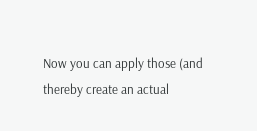Now you can apply those (and thereby create an actual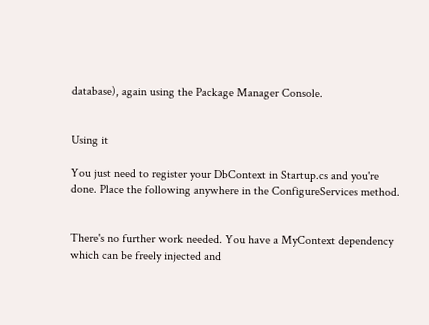database), again using the Package Manager Console.


Using it

You just need to register your DbContext in Startup.cs and you're done. Place the following anywhere in the ConfigureServices method.


There's no further work needed. You have a MyContext dependency which can be freely injected and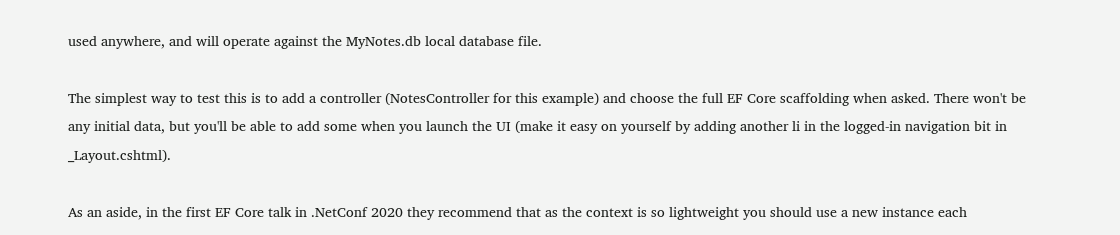used anywhere, and will operate against the MyNotes.db local database file.

The simplest way to test this is to add a controller (NotesController for this example) and choose the full EF Core scaffolding when asked. There won't be any initial data, but you'll be able to add some when you launch the UI (make it easy on yourself by adding another li in the logged-in navigation bit in _Layout.cshtml).

As an aside, in the first EF Core talk in .NetConf 2020 they recommend that as the context is so lightweight you should use a new instance each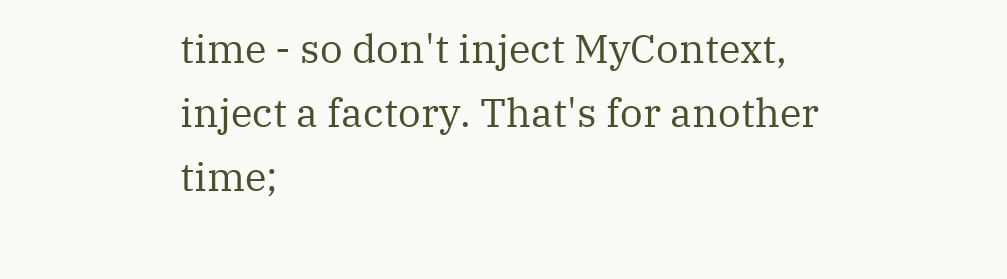time - so don't inject MyContext, inject a factory. That's for another time;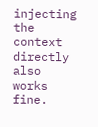injecting the context directly also works fine.